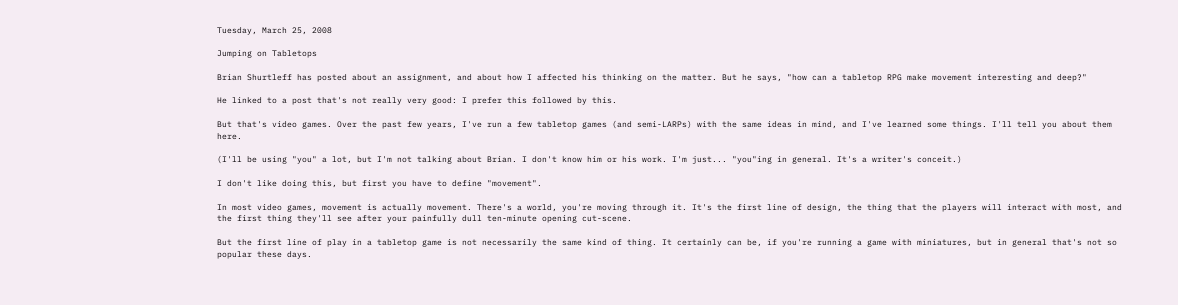Tuesday, March 25, 2008

Jumping on Tabletops

Brian Shurtleff has posted about an assignment, and about how I affected his thinking on the matter. But he says, "how can a tabletop RPG make movement interesting and deep?"

He linked to a post that's not really very good: I prefer this followed by this.

But that's video games. Over the past few years, I've run a few tabletop games (and semi-LARPs) with the same ideas in mind, and I've learned some things. I'll tell you about them here.

(I'll be using "you" a lot, but I'm not talking about Brian. I don't know him or his work. I'm just... "you"ing in general. It's a writer's conceit.)

I don't like doing this, but first you have to define "movement".

In most video games, movement is actually movement. There's a world, you're moving through it. It's the first line of design, the thing that the players will interact with most, and the first thing they'll see after your painfully dull ten-minute opening cut-scene.

But the first line of play in a tabletop game is not necessarily the same kind of thing. It certainly can be, if you're running a game with miniatures, but in general that's not so popular these days.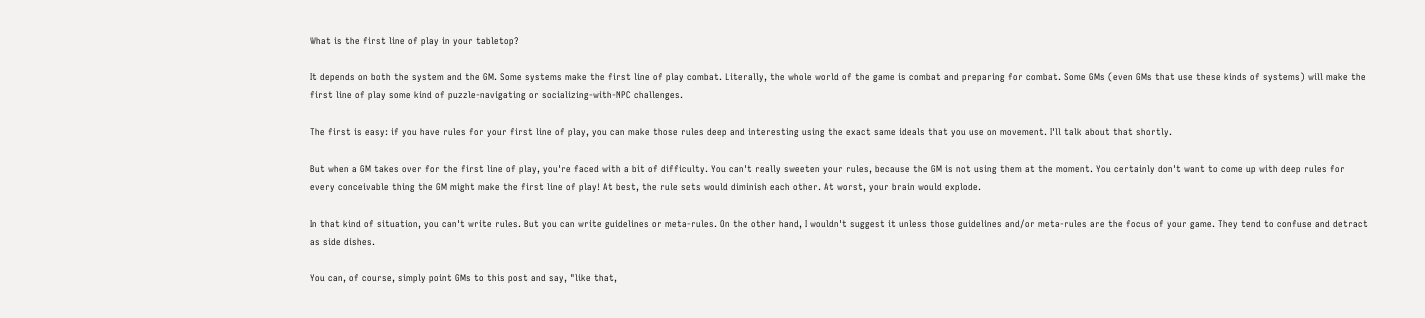What is the first line of play in your tabletop?

It depends on both the system and the GM. Some systems make the first line of play combat. Literally, the whole world of the game is combat and preparing for combat. Some GMs (even GMs that use these kinds of systems) will make the first line of play some kind of puzzle-navigating or socializing-with-NPC challenges.

The first is easy: if you have rules for your first line of play, you can make those rules deep and interesting using the exact same ideals that you use on movement. I'll talk about that shortly.

But when a GM takes over for the first line of play, you're faced with a bit of difficulty. You can't really sweeten your rules, because the GM is not using them at the moment. You certainly don't want to come up with deep rules for every conceivable thing the GM might make the first line of play! At best, the rule sets would diminish each other. At worst, your brain would explode.

In that kind of situation, you can't write rules. But you can write guidelines or meta-rules. On the other hand, I wouldn't suggest it unless those guidelines and/or meta-rules are the focus of your game. They tend to confuse and detract as side dishes.

You can, of course, simply point GMs to this post and say, "like that,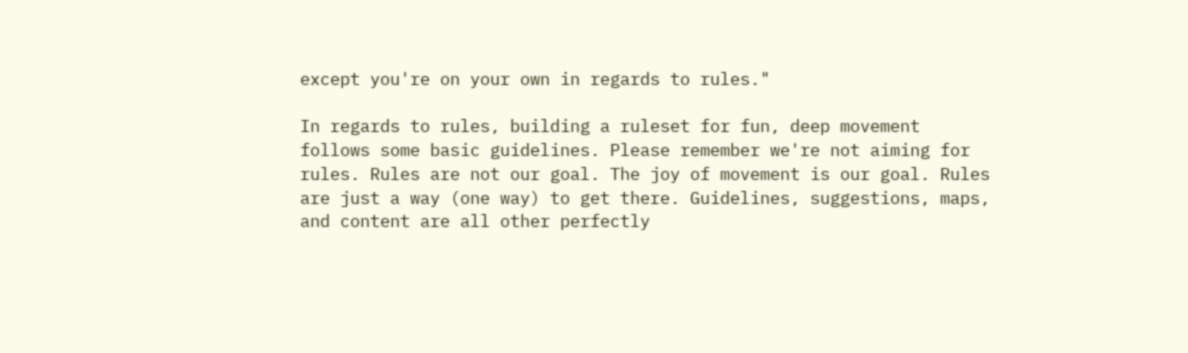except you're on your own in regards to rules."

In regards to rules, building a ruleset for fun, deep movement follows some basic guidelines. Please remember we're not aiming for rules. Rules are not our goal. The joy of movement is our goal. Rules are just a way (one way) to get there. Guidelines, suggestions, maps, and content are all other perfectly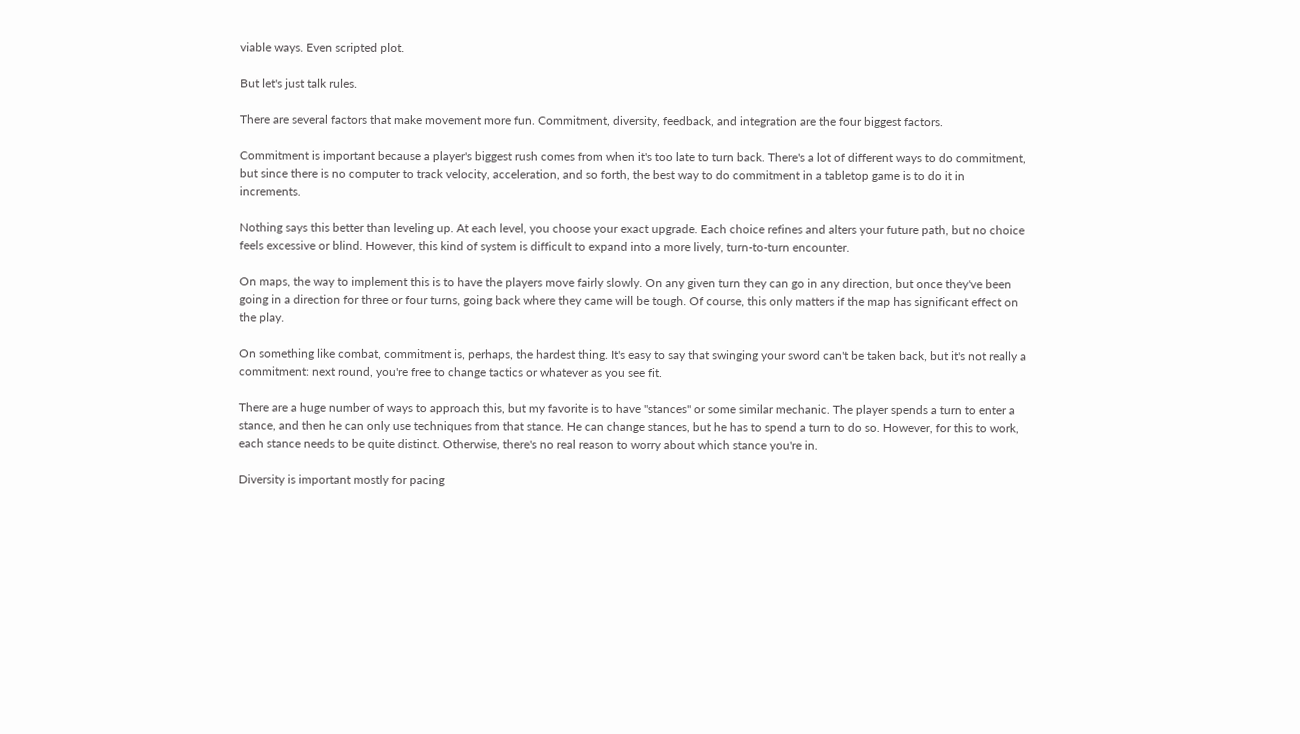viable ways. Even scripted plot.

But let's just talk rules.

There are several factors that make movement more fun. Commitment, diversity, feedback, and integration are the four biggest factors.

Commitment is important because a player's biggest rush comes from when it's too late to turn back. There's a lot of different ways to do commitment, but since there is no computer to track velocity, acceleration, and so forth, the best way to do commitment in a tabletop game is to do it in increments.

Nothing says this better than leveling up. At each level, you choose your exact upgrade. Each choice refines and alters your future path, but no choice feels excessive or blind. However, this kind of system is difficult to expand into a more lively, turn-to-turn encounter.

On maps, the way to implement this is to have the players move fairly slowly. On any given turn they can go in any direction, but once they've been going in a direction for three or four turns, going back where they came will be tough. Of course, this only matters if the map has significant effect on the play.

On something like combat, commitment is, perhaps, the hardest thing. It's easy to say that swinging your sword can't be taken back, but it's not really a commitment: next round, you're free to change tactics or whatever as you see fit.

There are a huge number of ways to approach this, but my favorite is to have "stances" or some similar mechanic. The player spends a turn to enter a stance, and then he can only use techniques from that stance. He can change stances, but he has to spend a turn to do so. However, for this to work, each stance needs to be quite distinct. Otherwise, there's no real reason to worry about which stance you're in.

Diversity is important mostly for pacing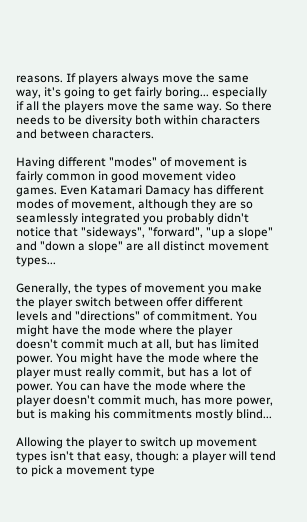reasons. If players always move the same way, it's going to get fairly boring... especially if all the players move the same way. So there needs to be diversity both within characters and between characters.

Having different "modes" of movement is fairly common in good movement video games. Even Katamari Damacy has different modes of movement, although they are so seamlessly integrated you probably didn't notice that "sideways", "forward", "up a slope" and "down a slope" are all distinct movement types...

Generally, the types of movement you make the player switch between offer different levels and "directions" of commitment. You might have the mode where the player doesn't commit much at all, but has limited power. You might have the mode where the player must really commit, but has a lot of power. You can have the mode where the player doesn't commit much, has more power, but is making his commitments mostly blind...

Allowing the player to switch up movement types isn't that easy, though: a player will tend to pick a movement type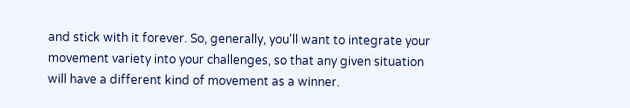and stick with it forever. So, generally, you'll want to integrate your movement variety into your challenges, so that any given situation will have a different kind of movement as a winner.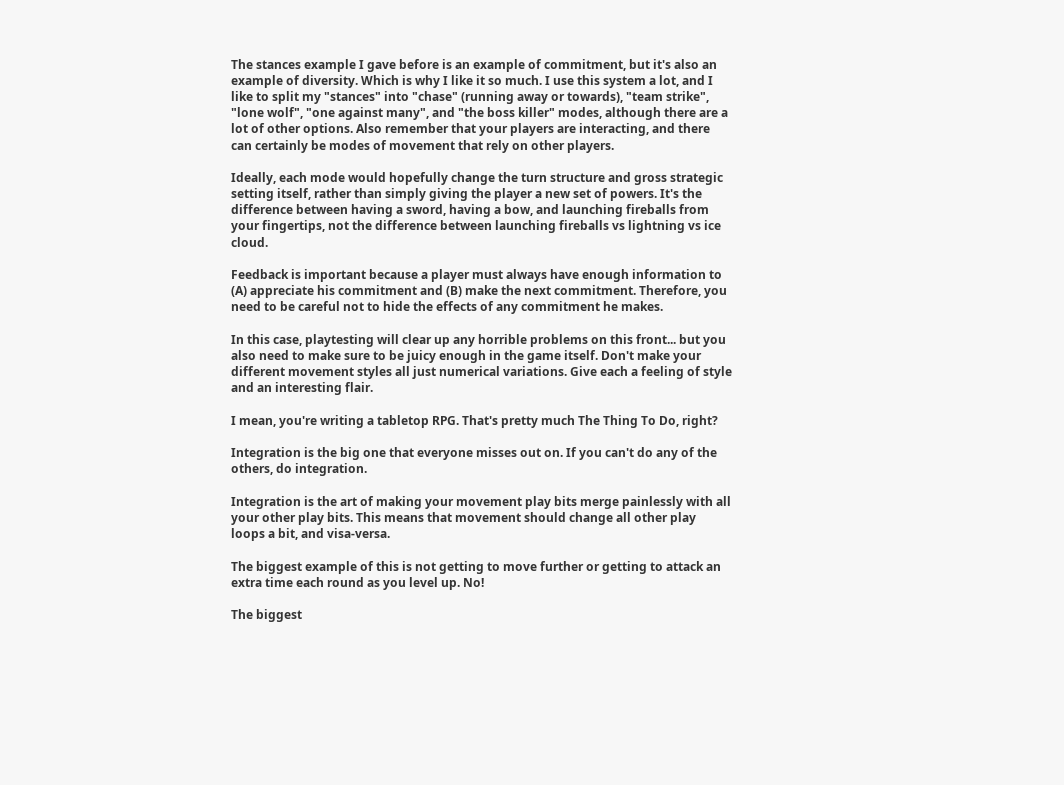The stances example I gave before is an example of commitment, but it's also an example of diversity. Which is why I like it so much. I use this system a lot, and I like to split my "stances" into "chase" (running away or towards), "team strike", "lone wolf", "one against many", and "the boss killer" modes, although there are a lot of other options. Also remember that your players are interacting, and there can certainly be modes of movement that rely on other players.

Ideally, each mode would hopefully change the turn structure and gross strategic setting itself, rather than simply giving the player a new set of powers. It's the difference between having a sword, having a bow, and launching fireballs from your fingertips, not the difference between launching fireballs vs lightning vs ice cloud.

Feedback is important because a player must always have enough information to (A) appreciate his commitment and (B) make the next commitment. Therefore, you need to be careful not to hide the effects of any commitment he makes.

In this case, playtesting will clear up any horrible problems on this front... but you also need to make sure to be juicy enough in the game itself. Don't make your different movement styles all just numerical variations. Give each a feeling of style and an interesting flair.

I mean, you're writing a tabletop RPG. That's pretty much The Thing To Do, right?

Integration is the big one that everyone misses out on. If you can't do any of the others, do integration.

Integration is the art of making your movement play bits merge painlessly with all your other play bits. This means that movement should change all other play loops a bit, and visa-versa.

The biggest example of this is not getting to move further or getting to attack an extra time each round as you level up. No!

The biggest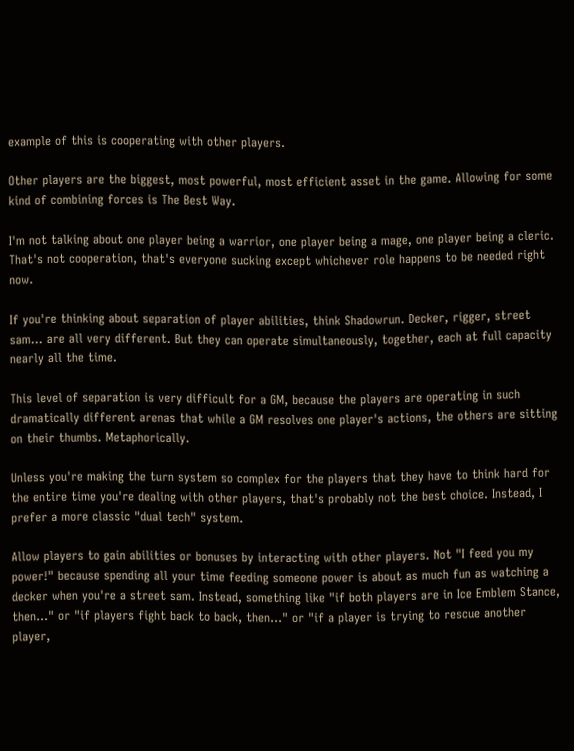example of this is cooperating with other players.

Other players are the biggest, most powerful, most efficient asset in the game. Allowing for some kind of combining forces is The Best Way.

I'm not talking about one player being a warrior, one player being a mage, one player being a cleric. That's not cooperation, that's everyone sucking except whichever role happens to be needed right now.

If you're thinking about separation of player abilities, think Shadowrun. Decker, rigger, street sam... are all very different. But they can operate simultaneously, together, each at full capacity nearly all the time.

This level of separation is very difficult for a GM, because the players are operating in such dramatically different arenas that while a GM resolves one player's actions, the others are sitting on their thumbs. Metaphorically.

Unless you're making the turn system so complex for the players that they have to think hard for the entire time you're dealing with other players, that's probably not the best choice. Instead, I prefer a more classic "dual tech" system.

Allow players to gain abilities or bonuses by interacting with other players. Not "I feed you my power!" because spending all your time feeding someone power is about as much fun as watching a decker when you're a street sam. Instead, something like "if both players are in Ice Emblem Stance, then..." or "if players fight back to back, then..." or "if a player is trying to rescue another player,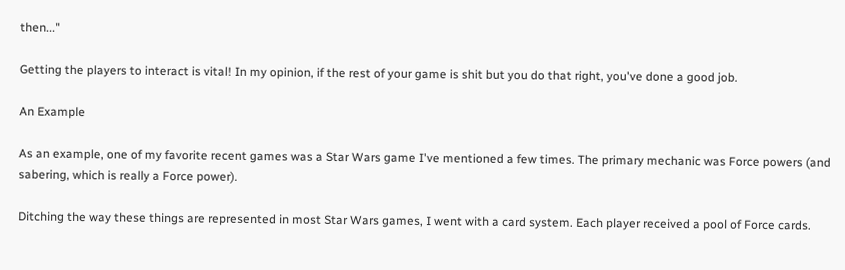then..."

Getting the players to interact is vital! In my opinion, if the rest of your game is shit but you do that right, you've done a good job.

An Example

As an example, one of my favorite recent games was a Star Wars game I've mentioned a few times. The primary mechanic was Force powers (and sabering, which is really a Force power).

Ditching the way these things are represented in most Star Wars games, I went with a card system. Each player received a pool of Force cards.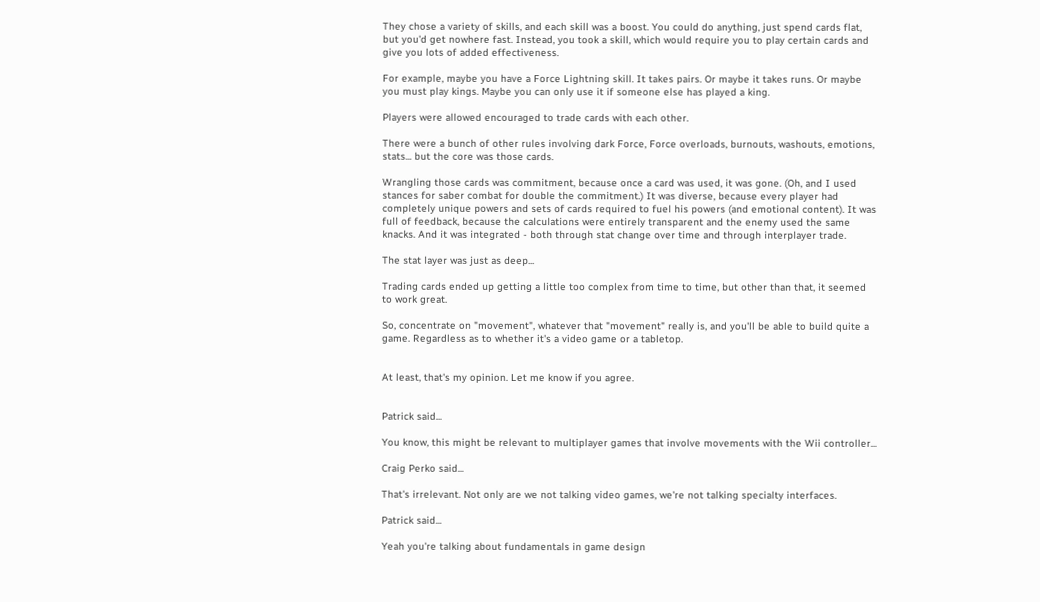They chose a variety of skills, and each skill was a boost. You could do anything, just spend cards flat, but you'd get nowhere fast. Instead, you took a skill, which would require you to play certain cards and give you lots of added effectiveness.

For example, maybe you have a Force Lightning skill. It takes pairs. Or maybe it takes runs. Or maybe you must play kings. Maybe you can only use it if someone else has played a king.

Players were allowed encouraged to trade cards with each other.

There were a bunch of other rules involving dark Force, Force overloads, burnouts, washouts, emotions, stats... but the core was those cards.

Wrangling those cards was commitment, because once a card was used, it was gone. (Oh, and I used stances for saber combat for double the commitment.) It was diverse, because every player had completely unique powers and sets of cards required to fuel his powers (and emotional content). It was full of feedback, because the calculations were entirely transparent and the enemy used the same knacks. And it was integrated - both through stat change over time and through interplayer trade.

The stat layer was just as deep...

Trading cards ended up getting a little too complex from time to time, but other than that, it seemed to work great.

So, concentrate on "movement", whatever that "movement" really is, and you'll be able to build quite a game. Regardless as to whether it's a video game or a tabletop.


At least, that's my opinion. Let me know if you agree.


Patrick said...

You know, this might be relevant to multiplayer games that involve movements with the Wii controller...

Craig Perko said...

That's irrelevant. Not only are we not talking video games, we're not talking specialty interfaces.

Patrick said...

Yeah you're talking about fundamentals in game design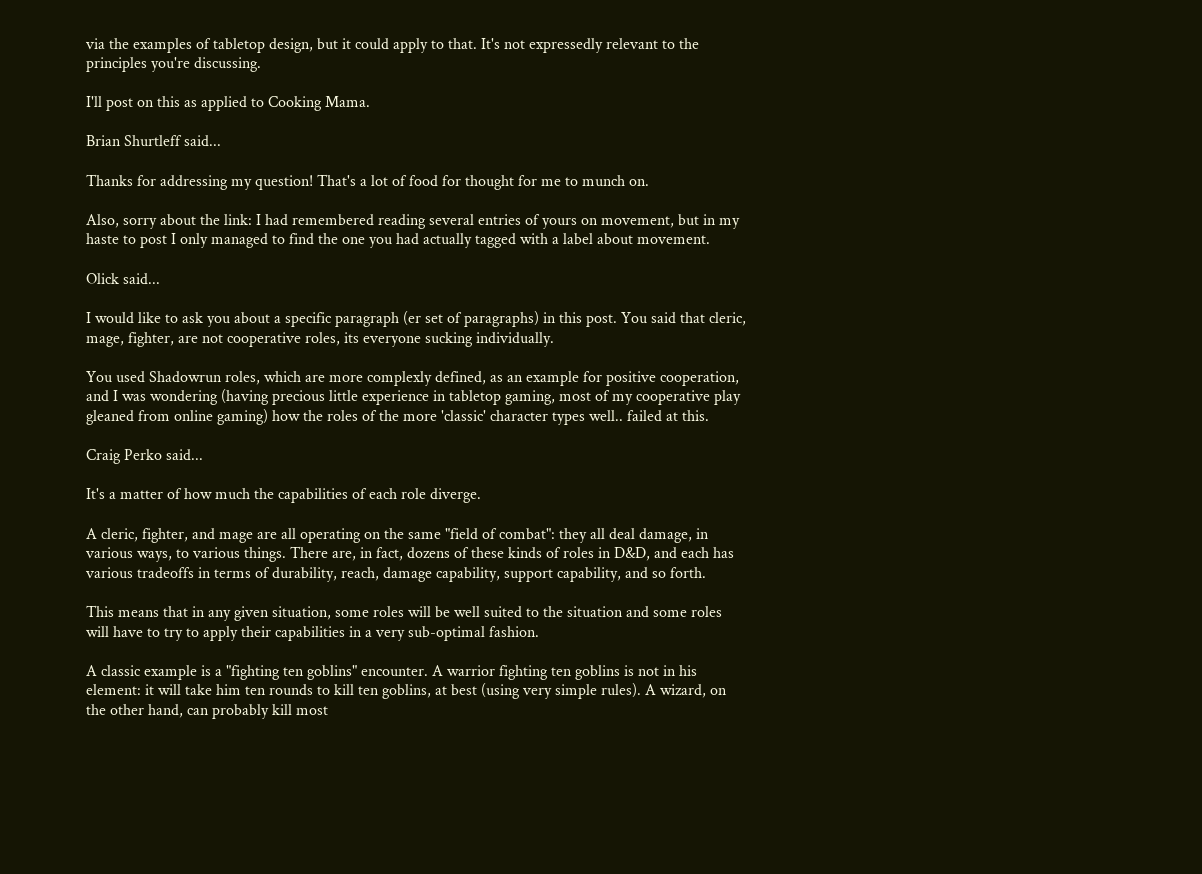via the examples of tabletop design, but it could apply to that. It's not expressedly relevant to the principles you're discussing.

I'll post on this as applied to Cooking Mama.

Brian Shurtleff said...

Thanks for addressing my question! That's a lot of food for thought for me to munch on.

Also, sorry about the link: I had remembered reading several entries of yours on movement, but in my haste to post I only managed to find the one you had actually tagged with a label about movement.

Olick said...

I would like to ask you about a specific paragraph (er set of paragraphs) in this post. You said that cleric, mage, fighter, are not cooperative roles, its everyone sucking individually.

You used Shadowrun roles, which are more complexly defined, as an example for positive cooperation, and I was wondering (having precious little experience in tabletop gaming, most of my cooperative play gleaned from online gaming) how the roles of the more 'classic' character types well.. failed at this.

Craig Perko said...

It's a matter of how much the capabilities of each role diverge.

A cleric, fighter, and mage are all operating on the same "field of combat": they all deal damage, in various ways, to various things. There are, in fact, dozens of these kinds of roles in D&D, and each has various tradeoffs in terms of durability, reach, damage capability, support capability, and so forth.

This means that in any given situation, some roles will be well suited to the situation and some roles will have to try to apply their capabilities in a very sub-optimal fashion.

A classic example is a "fighting ten goblins" encounter. A warrior fighting ten goblins is not in his element: it will take him ten rounds to kill ten goblins, at best (using very simple rules). A wizard, on the other hand, can probably kill most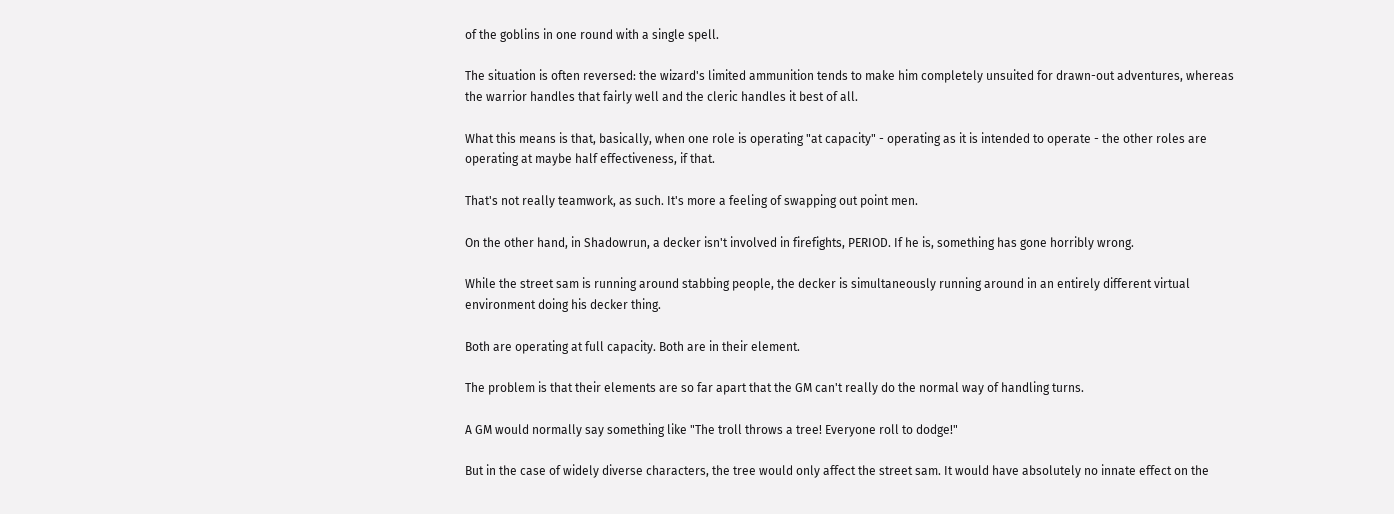of the goblins in one round with a single spell.

The situation is often reversed: the wizard's limited ammunition tends to make him completely unsuited for drawn-out adventures, whereas the warrior handles that fairly well and the cleric handles it best of all.

What this means is that, basically, when one role is operating "at capacity" - operating as it is intended to operate - the other roles are operating at maybe half effectiveness, if that.

That's not really teamwork, as such. It's more a feeling of swapping out point men.

On the other hand, in Shadowrun, a decker isn't involved in firefights, PERIOD. If he is, something has gone horribly wrong.

While the street sam is running around stabbing people, the decker is simultaneously running around in an entirely different virtual environment doing his decker thing.

Both are operating at full capacity. Both are in their element.

The problem is that their elements are so far apart that the GM can't really do the normal way of handling turns.

A GM would normally say something like "The troll throws a tree! Everyone roll to dodge!"

But in the case of widely diverse characters, the tree would only affect the street sam. It would have absolutely no innate effect on the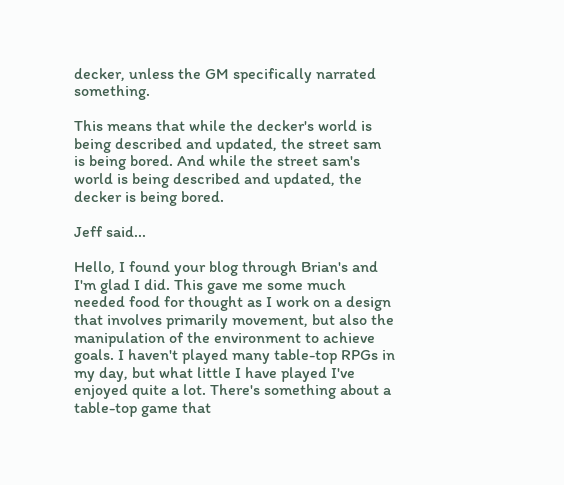decker, unless the GM specifically narrated something.

This means that while the decker's world is being described and updated, the street sam is being bored. And while the street sam's world is being described and updated, the decker is being bored.

Jeff said...

Hello, I found your blog through Brian's and I'm glad I did. This gave me some much needed food for thought as I work on a design that involves primarily movement, but also the manipulation of the environment to achieve goals. I haven't played many table-top RPGs in my day, but what little I have played I've enjoyed quite a lot. There's something about a table-top game that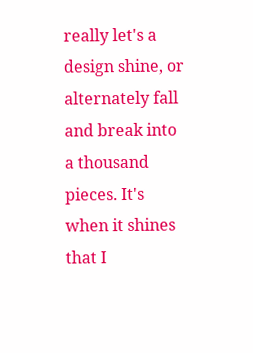really let's a design shine, or alternately fall and break into a thousand pieces. It's when it shines that I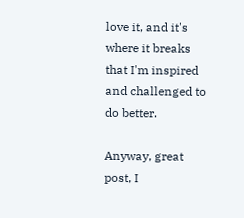love it, and it's where it breaks that I'm inspired and challenged to do better.

Anyway, great post, I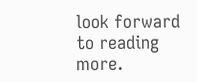look forward to reading more.